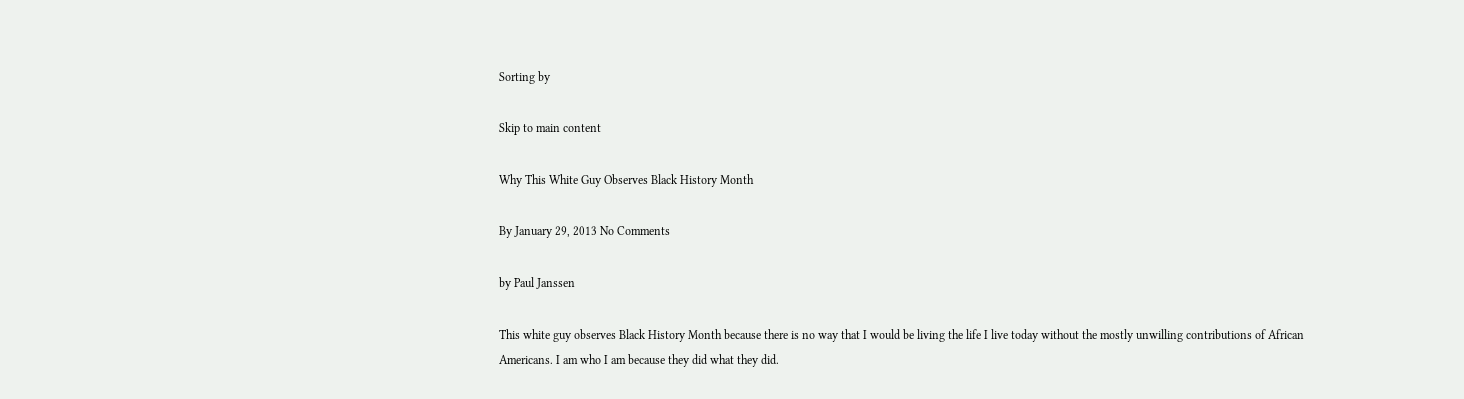Sorting by

Skip to main content

Why This White Guy Observes Black History Month

By January 29, 2013 No Comments

by Paul Janssen

This white guy observes Black History Month because there is no way that I would be living the life I live today without the mostly unwilling contributions of African Americans. I am who I am because they did what they did.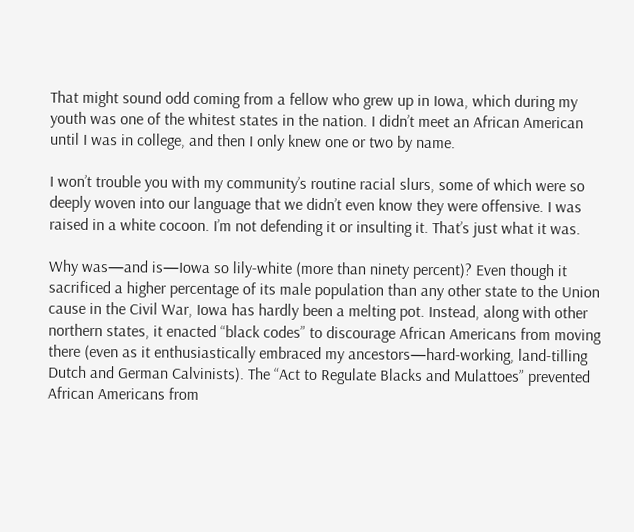That might sound odd coming from a fellow who grew up in Iowa, which during my youth was one of the whitest states in the nation. I didn’t meet an African American until I was in college, and then I only knew one or two by name.

I won’t trouble you with my community’s routine racial slurs, some of which were so deeply woven into our language that we didn’t even know they were offensive. I was raised in a white cocoon. I’m not defending it or insulting it. That’s just what it was.

Why was—and is—Iowa so lily-white (more than ninety percent)? Even though it sacrificed a higher percentage of its male population than any other state to the Union cause in the Civil War, Iowa has hardly been a melting pot. Instead, along with other northern states, it enacted “black codes” to discourage African Americans from moving there (even as it enthusiastically embraced my ancestors—hard-working, land-tilling Dutch and German Calvinists). The “Act to Regulate Blacks and Mulattoes” prevented African Americans from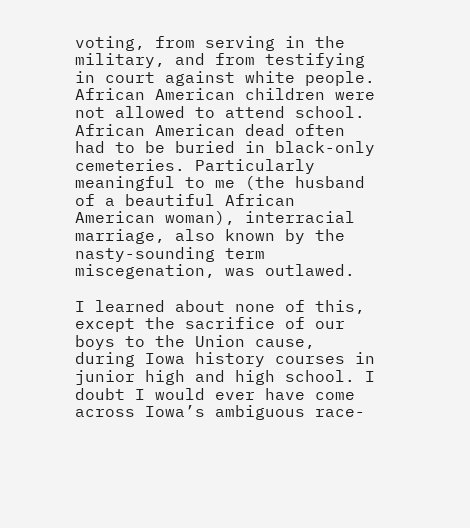voting, from serving in the military, and from testifying in court against white people. African American children were not allowed to attend school. African American dead often had to be buried in black-only cemeteries. Particularly meaningful to me (the husband of a beautiful African American woman), interracial marriage, also known by the nasty-sounding term miscegenation, was outlawed.

I learned about none of this, except the sacrifice of our boys to the Union cause, during Iowa history courses in junior high and high school. I doubt I would ever have come across Iowa’s ambiguous race-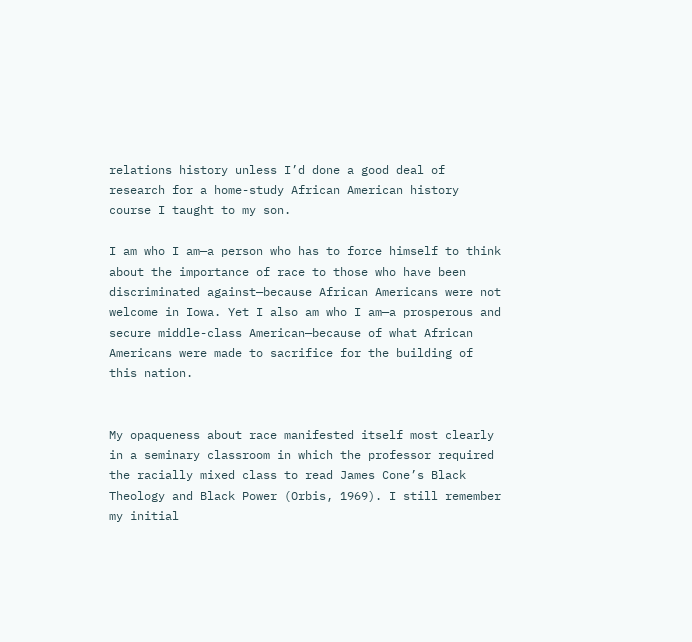relations history unless I’d done a good deal of research for a home-study African American history course I taught to my son.

I am who I am—a person who has to force himself to think about the importance of race to those who have been discriminated against—because African Americans were not welcome in Iowa. Yet I also am who I am—a prosperous and secure middle-class American—because of what African Americans were made to sacrifice for the building of this nation.


My opaqueness about race manifested itself most clearly in a seminary classroom in which the professor required the racially mixed class to read James Cone’s Black Theology and Black Power (Orbis, 1969). I still remember my initial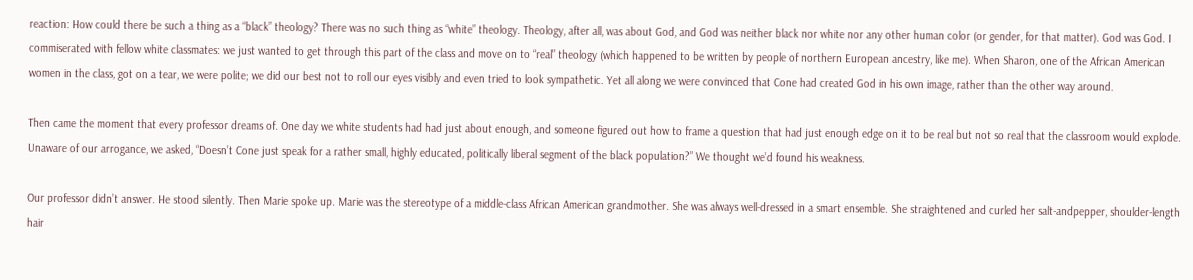reaction: How could there be such a thing as a “black” theology? There was no such thing as “white” theology. Theology, after all, was about God, and God was neither black nor white nor any other human color (or gender, for that matter). God was God. I commiserated with fellow white classmates: we just wanted to get through this part of the class and move on to “real” theology (which happened to be written by people of northern European ancestry, like me). When Sharon, one of the African American women in the class, got on a tear, we were polite; we did our best not to roll our eyes visibly and even tried to look sympathetic. Yet all along we were convinced that Cone had created God in his own image, rather than the other way around.

Then came the moment that every professor dreams of. One day we white students had had just about enough, and someone figured out how to frame a question that had just enough edge on it to be real but not so real that the classroom would explode. Unaware of our arrogance, we asked, “Doesn’t Cone just speak for a rather small, highly educated, politically liberal segment of the black population?” We thought we’d found his weakness.

Our professor didn’t answer. He stood silently. Then Marie spoke up. Marie was the stereotype of a middle-class African American grandmother. She was always well-dressed in a smart ensemble. She straightened and curled her salt-andpepper, shoulder-length hair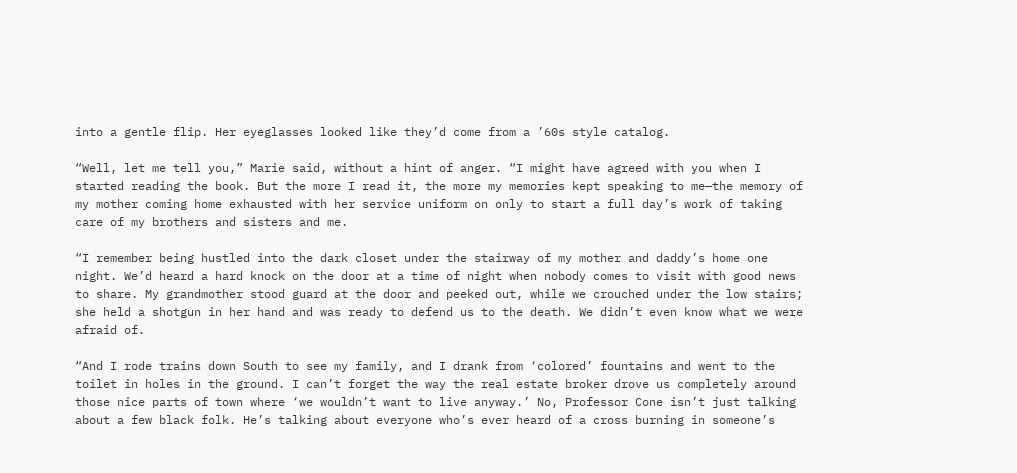into a gentle flip. Her eyeglasses looked like they’d come from a ’60s style catalog.

“Well, let me tell you,” Marie said, without a hint of anger. “I might have agreed with you when I started reading the book. But the more I read it, the more my memories kept speaking to me—the memory of my mother coming home exhausted with her service uniform on only to start a full day’s work of taking care of my brothers and sisters and me.

“I remember being hustled into the dark closet under the stairway of my mother and daddy’s home one night. We’d heard a hard knock on the door at a time of night when nobody comes to visit with good news to share. My grandmother stood guard at the door and peeked out, while we crouched under the low stairs; she held a shotgun in her hand and was ready to defend us to the death. We didn’t even know what we were afraid of.

“And I rode trains down South to see my family, and I drank from ‘colored’ fountains and went to the toilet in holes in the ground. I can’t forget the way the real estate broker drove us completely around those nice parts of town where ‘we wouldn’t want to live anyway.’ No, Professor Cone isn’t just talking about a few black folk. He’s talking about everyone who’s ever heard of a cross burning in someone’s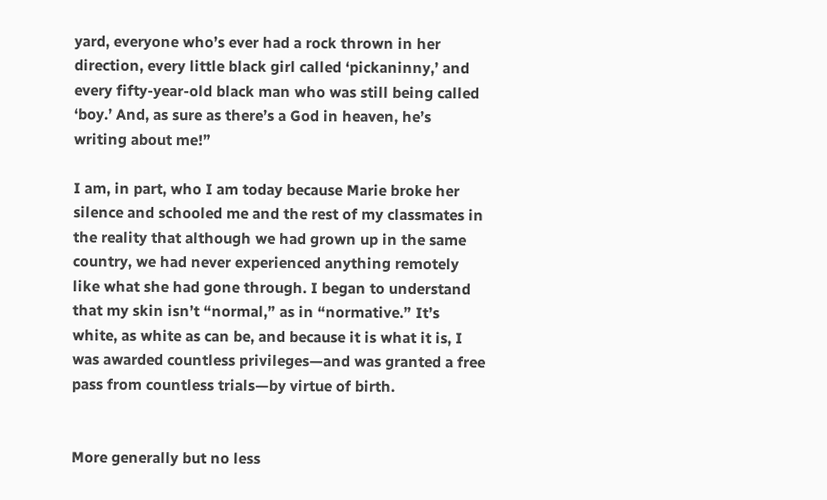yard, everyone who’s ever had a rock thrown in her direction, every little black girl called ‘pickaninny,’ and every fifty-year-old black man who was still being called ‘boy.’ And, as sure as there’s a God in heaven, he’s writing about me!”

I am, in part, who I am today because Marie broke her silence and schooled me and the rest of my classmates in the reality that although we had grown up in the same country, we had never experienced anything remotely like what she had gone through. I began to understand that my skin isn’t “normal,” as in “normative.” It’s white, as white as can be, and because it is what it is, I was awarded countless privileges—and was granted a free pass from countless trials—by virtue of birth.


More generally but no less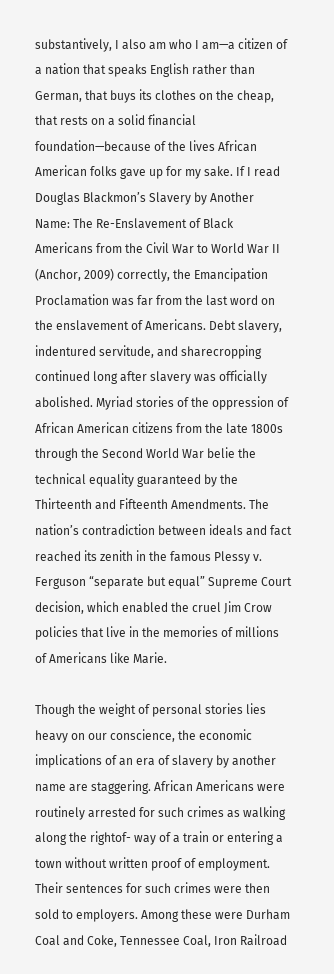substantively, I also am who I am—a citizen of a nation that speaks English rather than German, that buys its clothes on the cheap, that rests on a solid financial foundation—because of the lives African American folks gave up for my sake. If I read Douglas Blackmon’s Slavery by Another Name: The Re-Enslavement of Black Americans from the Civil War to World War II (Anchor, 2009) correctly, the Emancipation Proclamation was far from the last word on the enslavement of Americans. Debt slavery, indentured servitude, and sharecropping continued long after slavery was officially abolished. Myriad stories of the oppression of African American citizens from the late 1800s through the Second World War belie the technical equality guaranteed by the Thirteenth and Fifteenth Amendments. The nation’s contradiction between ideals and fact reached its zenith in the famous Plessy v. Ferguson “separate but equal” Supreme Court decision, which enabled the cruel Jim Crow policies that live in the memories of millions of Americans like Marie.

Though the weight of personal stories lies heavy on our conscience, the economic implications of an era of slavery by another name are staggering. African Americans were routinely arrested for such crimes as walking along the rightof- way of a train or entering a town without written proof of employment. Their sentences for such crimes were then sold to employers. Among these were Durham Coal and Coke, Tennessee Coal, Iron Railroad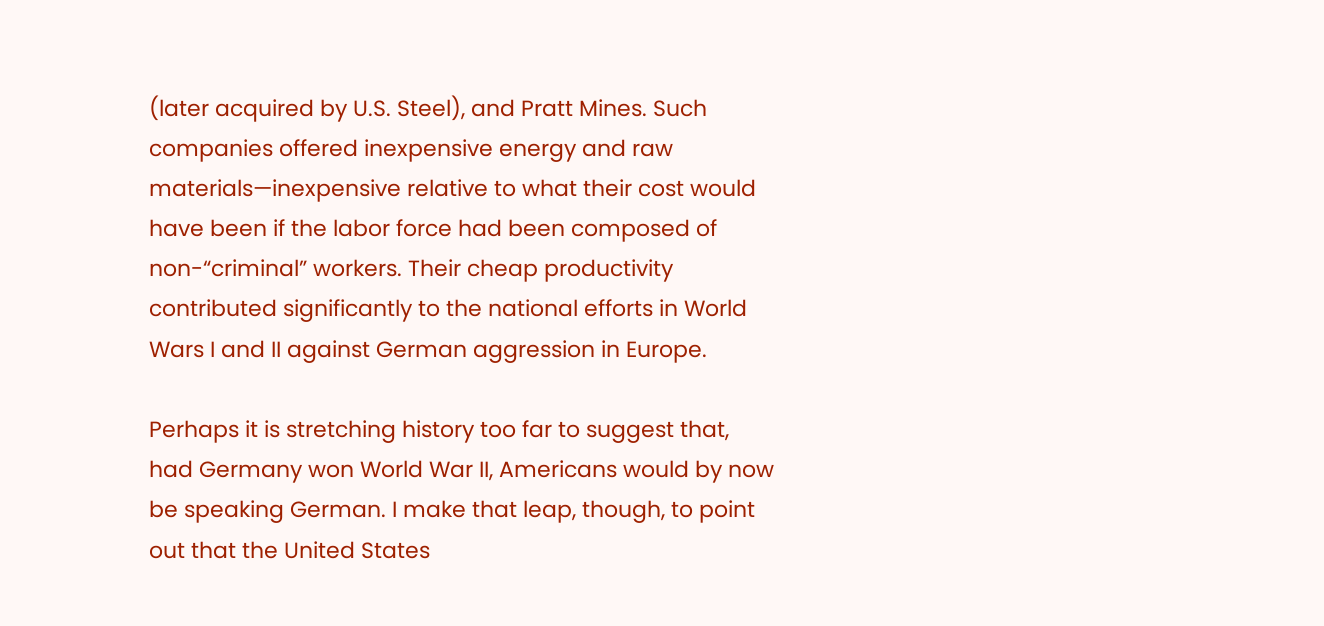(later acquired by U.S. Steel), and Pratt Mines. Such companies offered inexpensive energy and raw materials—inexpensive relative to what their cost would have been if the labor force had been composed of non-“criminal” workers. Their cheap productivity contributed significantly to the national efforts in World Wars I and II against German aggression in Europe.

Perhaps it is stretching history too far to suggest that, had Germany won World War II, Americans would by now be speaking German. I make that leap, though, to point out that the United States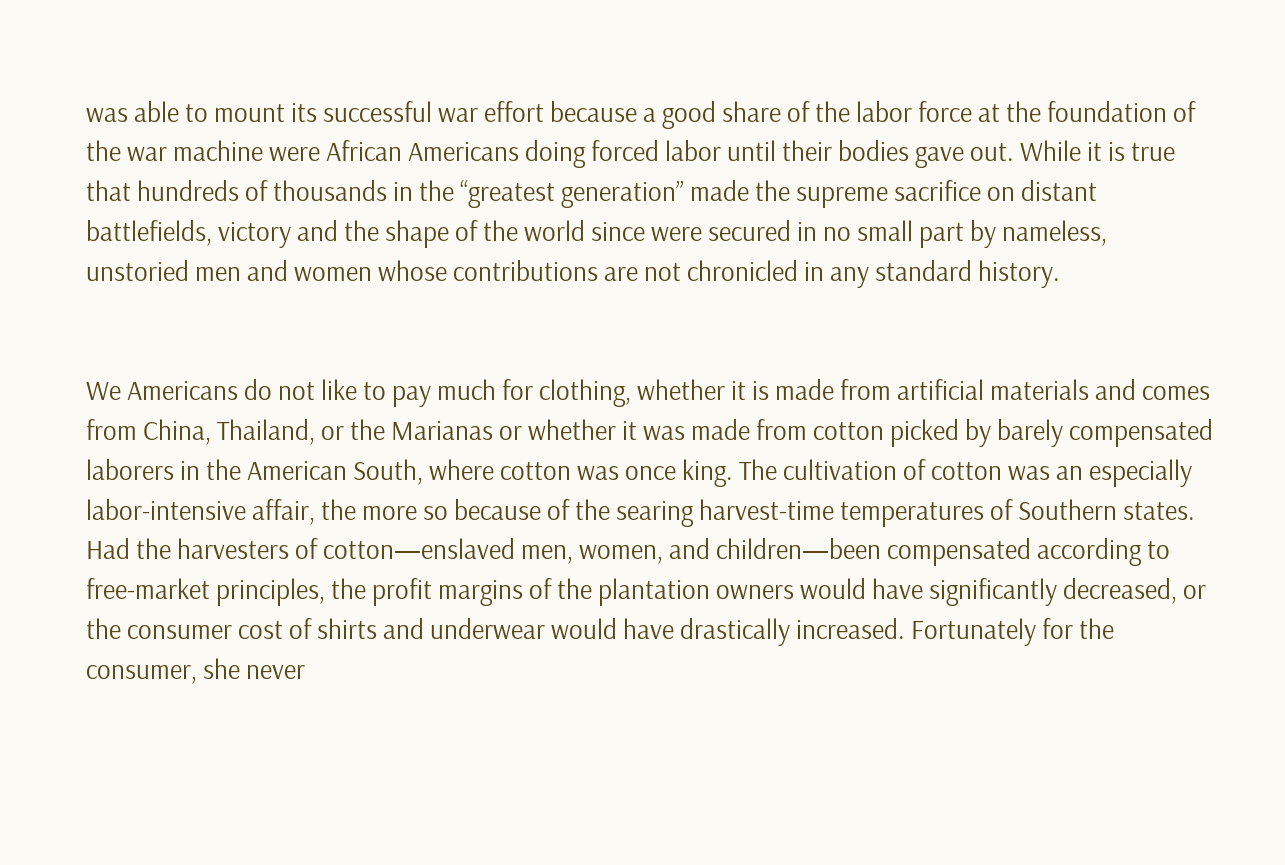was able to mount its successful war effort because a good share of the labor force at the foundation of the war machine were African Americans doing forced labor until their bodies gave out. While it is true that hundreds of thousands in the “greatest generation” made the supreme sacrifice on distant battlefields, victory and the shape of the world since were secured in no small part by nameless, unstoried men and women whose contributions are not chronicled in any standard history.


We Americans do not like to pay much for clothing, whether it is made from artificial materials and comes from China, Thailand, or the Marianas or whether it was made from cotton picked by barely compensated laborers in the American South, where cotton was once king. The cultivation of cotton was an especially labor-intensive affair, the more so because of the searing harvest-time temperatures of Southern states. Had the harvesters of cotton—enslaved men, women, and children—been compensated according to free-market principles, the profit margins of the plantation owners would have significantly decreased, or the consumer cost of shirts and underwear would have drastically increased. Fortunately for the consumer, she never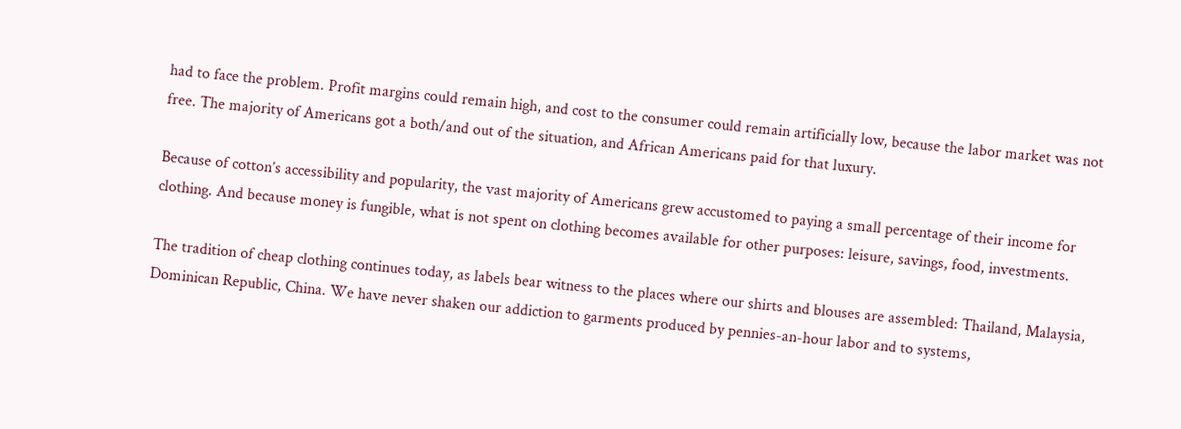had to face the problem. Profit margins could remain high, and cost to the consumer could remain artificially low, because the labor market was not free. The majority of Americans got a both/and out of the situation, and African Americans paid for that luxury.

Because of cotton’s accessibility and popularity, the vast majority of Americans grew accustomed to paying a small percentage of their income for clothing. And because money is fungible, what is not spent on clothing becomes available for other purposes: leisure, savings, food, investments.

The tradition of cheap clothing continues today, as labels bear witness to the places where our shirts and blouses are assembled: Thailand, Malaysia, Dominican Republic, China. We have never shaken our addiction to garments produced by pennies-an-hour labor and to systems,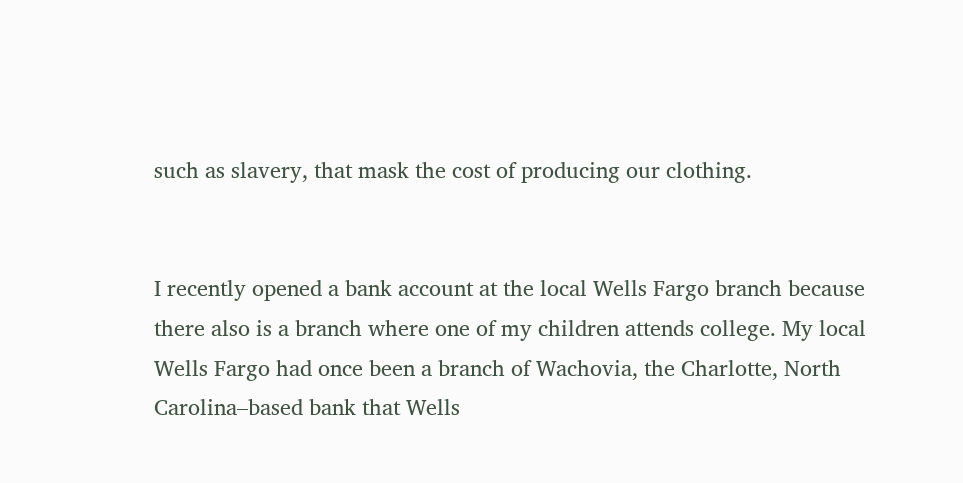such as slavery, that mask the cost of producing our clothing.


I recently opened a bank account at the local Wells Fargo branch because there also is a branch where one of my children attends college. My local Wells Fargo had once been a branch of Wachovia, the Charlotte, North Carolina–based bank that Wells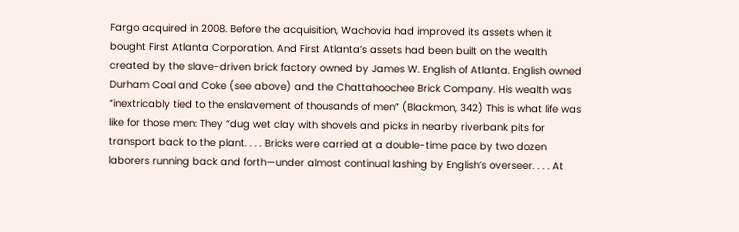Fargo acquired in 2008. Before the acquisition, Wachovia had improved its assets when it bought First Atlanta Corporation. And First Atlanta’s assets had been built on the wealth created by the slave-driven brick factory owned by James W. English of Atlanta. English owned Durham Coal and Coke (see above) and the Chattahoochee Brick Company. His wealth was “inextricably tied to the enslavement of thousands of men” (Blackmon, 342) This is what life was like for those men: They “dug wet clay with shovels and picks in nearby riverbank pits for transport back to the plant. . . . Bricks were carried at a double-time pace by two dozen laborers running back and forth—under almost continual lashing by English’s overseer. . . . At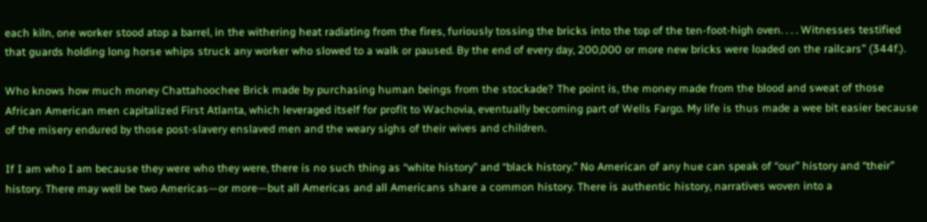each kiln, one worker stood atop a barrel, in the withering heat radiating from the fires, furiously tossing the bricks into the top of the ten-foot-high oven. . . . Witnesses testified that guards holding long horse whips struck any worker who slowed to a walk or paused. By the end of every day, 200,000 or more new bricks were loaded on the railcars” (344f.).

Who knows how much money Chattahoochee Brick made by purchasing human beings from the stockade? The point is, the money made from the blood and sweat of those African American men capitalized First Atlanta, which leveraged itself for profit to Wachovia, eventually becoming part of Wells Fargo. My life is thus made a wee bit easier because of the misery endured by those post-slavery enslaved men and the weary sighs of their wives and children.

If I am who I am because they were who they were, there is no such thing as “white history” and “black history.” No American of any hue can speak of “our” history and “their” history. There may well be two Americas—or more—but all Americas and all Americans share a common history. There is authentic history, narratives woven into a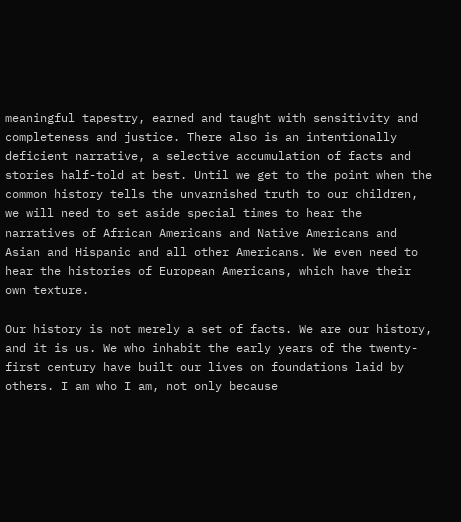meaningful tapestry, earned and taught with sensitivity and completeness and justice. There also is an intentionally deficient narrative, a selective accumulation of facts and stories half-told at best. Until we get to the point when the common history tells the unvarnished truth to our children, we will need to set aside special times to hear the narratives of African Americans and Native Americans and Asian and Hispanic and all other Americans. We even need to hear the histories of European Americans, which have their own texture.

Our history is not merely a set of facts. We are our history, and it is us. We who inhabit the early years of the twenty-first century have built our lives on foundations laid by others. I am who I am, not only because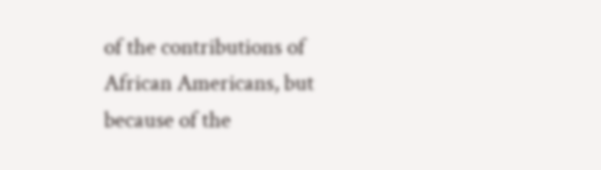of the contributions of African Americans, but because of the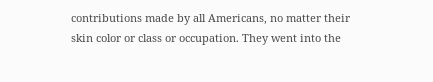contributions made by all Americans, no matter their skin color or class or occupation. They went into the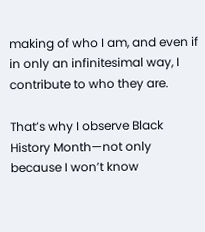making of who I am, and even if in only an infinitesimal way, I contribute to who they are.

That’s why I observe Black History Month—not only because I won’t know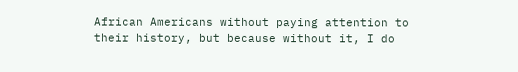African Americans without paying attention to their history, but because without it, I do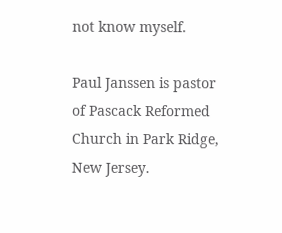not know myself.

Paul Janssen is pastor of Pascack Reformed Church in Park Ridge, New Jersey.